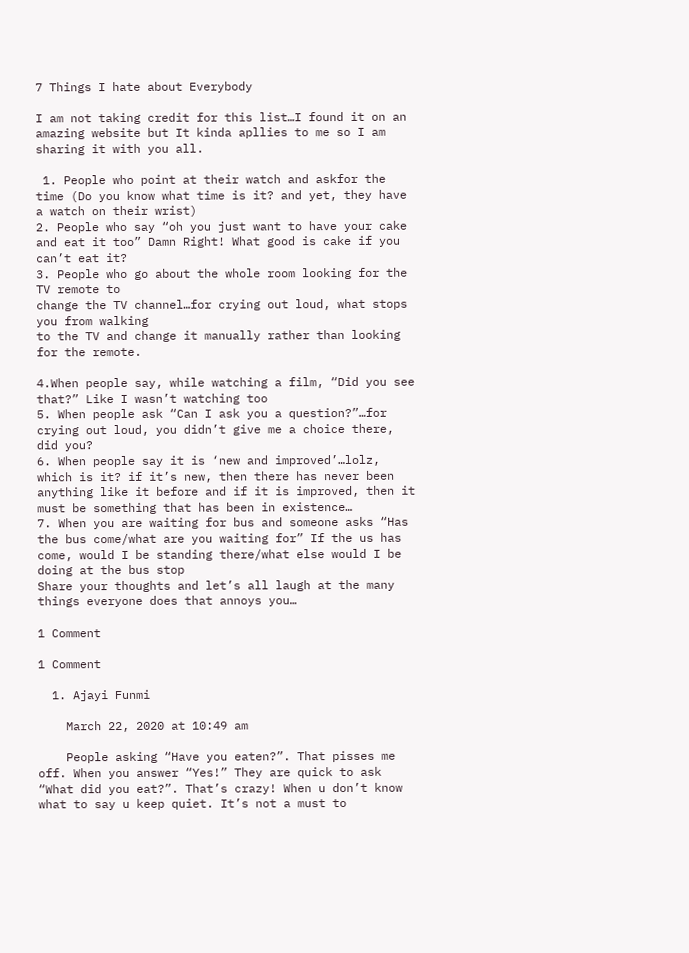7 Things I hate about Everybody

I am not taking credit for this list…I found it on an amazing website but It kinda apllies to me so I am sharing it with you all.

 1. People who point at their watch and askfor the time (Do you know what time is it? and yet, they have a watch on their wrist)
2. People who say “oh you just want to have your cake and eat it too” Damn Right! What good is cake if you can’t eat it?
3. People who go about the whole room looking for the TV remote to
change the TV channel…for crying out loud, what stops you from walking
to the TV and change it manually rather than looking for the remote.

4.When people say, while watching a film, “Did you see that?” Like I wasn’t watching too
5. When people ask “Can I ask you a question?”…for crying out loud, you didn’t give me a choice there, did you?
6. When people say it is ‘new and improved’…lolz, which is it? if it’s new, then there has never been anything like it before and if it is improved, then it must be something that has been in existence…
7. When you are waiting for bus and someone asks “Has the bus come/what are you waiting for” If the us has come, would I be standing there/what else would I be doing at the bus stop
Share your thoughts and let’s all laugh at the many things everyone does that annoys you…

1 Comment

1 Comment

  1. Ajayi Funmi

    March 22, 2020 at 10:49 am

    People asking “Have you eaten?”. That pisses me off. When you answer “Yes!” They are quick to ask “What did you eat?”. That’s crazy! When u don’t know what to say u keep quiet. It’s not a must to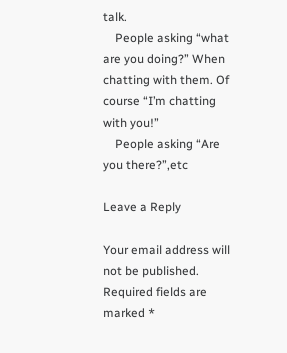talk.
    People asking “what are you doing?” When chatting with them. Of course “I’m chatting with you!”
    People asking “Are you there?”,etc

Leave a Reply

Your email address will not be published. Required fields are marked *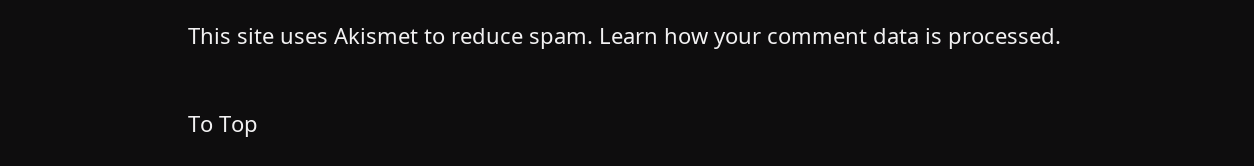This site uses Akismet to reduce spam. Learn how your comment data is processed.

To Top